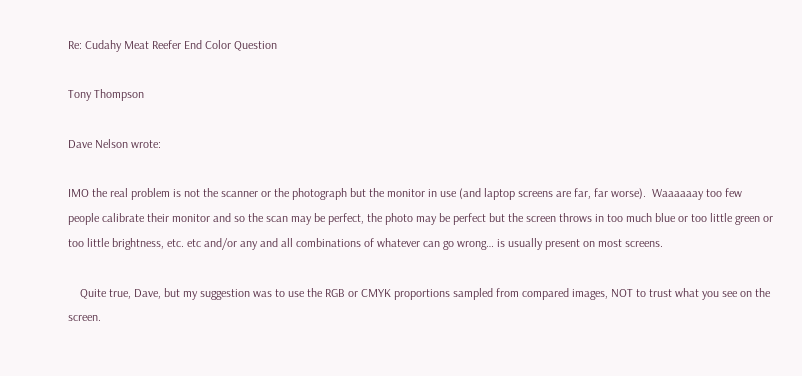Re: Cudahy Meat Reefer End Color Question

Tony Thompson

Dave Nelson wrote:

IMO the real problem is not the scanner or the photograph but the monitor in use (and laptop screens are far, far worse).  Waaaaaay too few people calibrate their monitor and so the scan may be perfect, the photo may be perfect but the screen throws in too much blue or too little green or too little brightness, etc. etc and/or any and all combinations of whatever can go wrong… is usually present on most screens.

    Quite true, Dave, but my suggestion was to use the RGB or CMYK proportions sampled from compared images, NOT to trust what you see on the screen.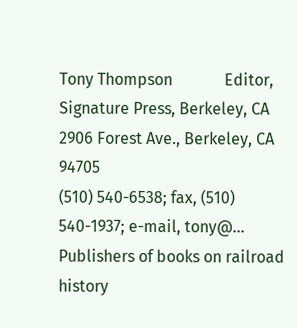Tony Thompson             Editor, Signature Press, Berkeley, CA
2906 Forest Ave., Berkeley, CA 94705
(510) 540-6538; fax, (510) 540-1937; e-mail, tony@...
Publishers of books on railroad history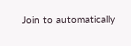Join to automatically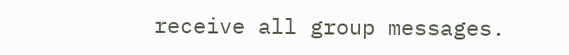receive all group messages.